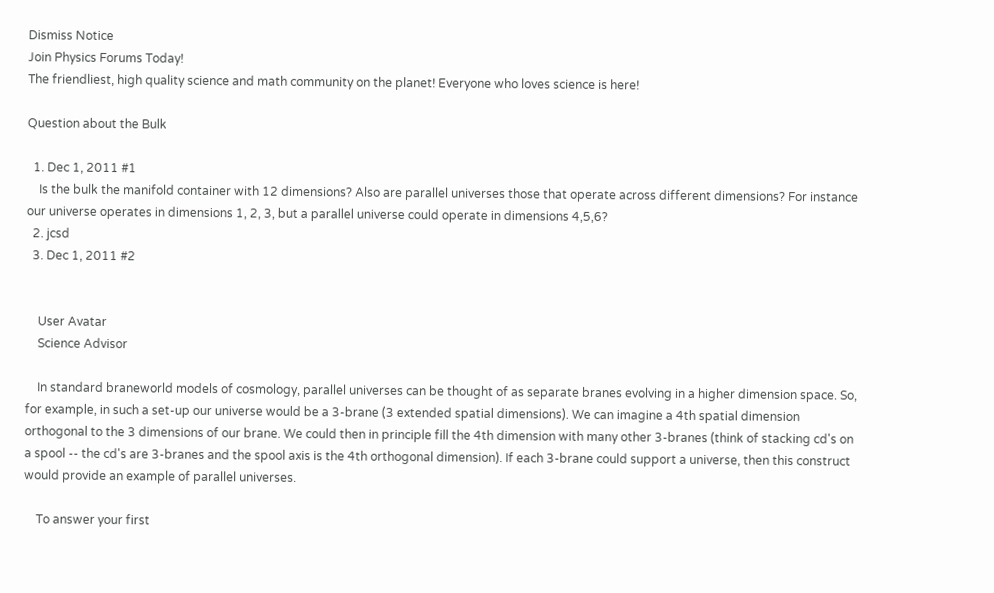Dismiss Notice
Join Physics Forums Today!
The friendliest, high quality science and math community on the planet! Everyone who loves science is here!

Question about the Bulk

  1. Dec 1, 2011 #1
    Is the bulk the manifold container with 12 dimensions? Also are parallel universes those that operate across different dimensions? For instance our universe operates in dimensions 1, 2, 3, but a parallel universe could operate in dimensions 4,5,6?
  2. jcsd
  3. Dec 1, 2011 #2


    User Avatar
    Science Advisor

    In standard braneworld models of cosmology, parallel universes can be thought of as separate branes evolving in a higher dimension space. So, for example, in such a set-up our universe would be a 3-brane (3 extended spatial dimensions). We can imagine a 4th spatial dimension orthogonal to the 3 dimensions of our brane. We could then in principle fill the 4th dimension with many other 3-branes (think of stacking cd's on a spool -- the cd's are 3-branes and the spool axis is the 4th orthogonal dimension). If each 3-brane could support a universe, then this construct would provide an example of parallel universes.

    To answer your first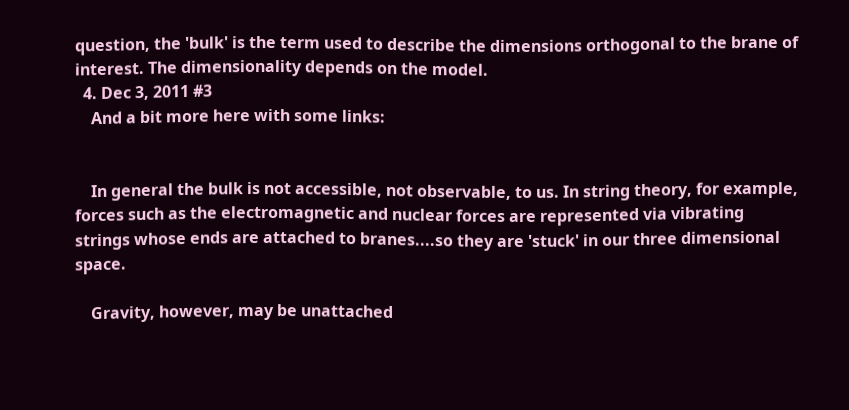question, the 'bulk' is the term used to describe the dimensions orthogonal to the brane of interest. The dimensionality depends on the model.
  4. Dec 3, 2011 #3
    And a bit more here with some links:


    In general the bulk is not accessible, not observable, to us. In string theory, for example, forces such as the electromagnetic and nuclear forces are represented via vibrating strings whose ends are attached to branes....so they are 'stuck' in our three dimensional space.

    Gravity, however, may be unattached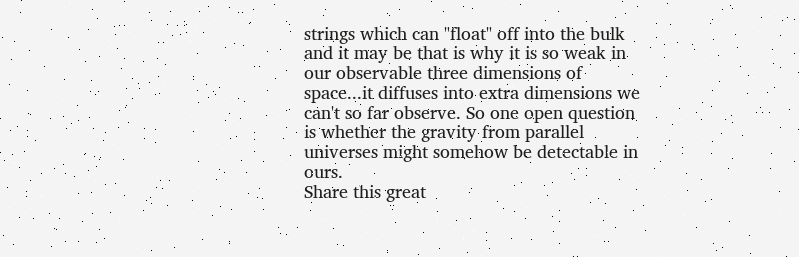strings which can "float" off into the bulk and it may be that is why it is so weak in our observable three dimensions of space...it diffuses into extra dimensions we can't so far observe. So one open question is whether the gravity from parallel universes might somehow be detectable in ours.
Share this great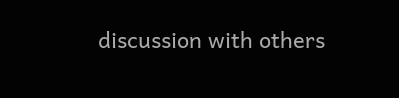discussion with others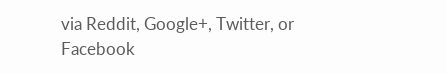via Reddit, Google+, Twitter, or Facebook